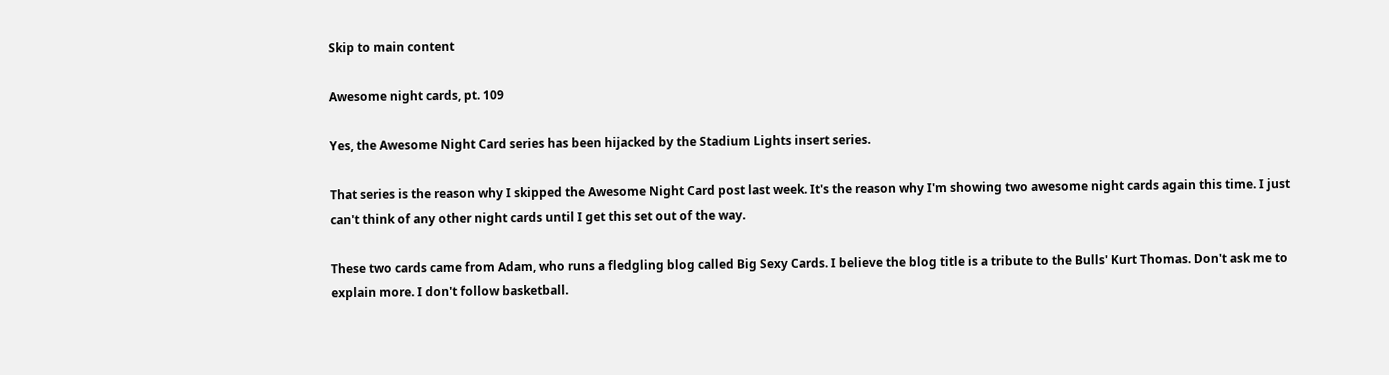Skip to main content

Awesome night cards, pt. 109

Yes, the Awesome Night Card series has been hijacked by the Stadium Lights insert series.

That series is the reason why I skipped the Awesome Night Card post last week. It's the reason why I'm showing two awesome night cards again this time. I just can't think of any other night cards until I get this set out of the way.

These two cards came from Adam, who runs a fledgling blog called Big Sexy Cards. I believe the blog title is a tribute to the Bulls' Kurt Thomas. Don't ask me to explain more. I don't follow basketball.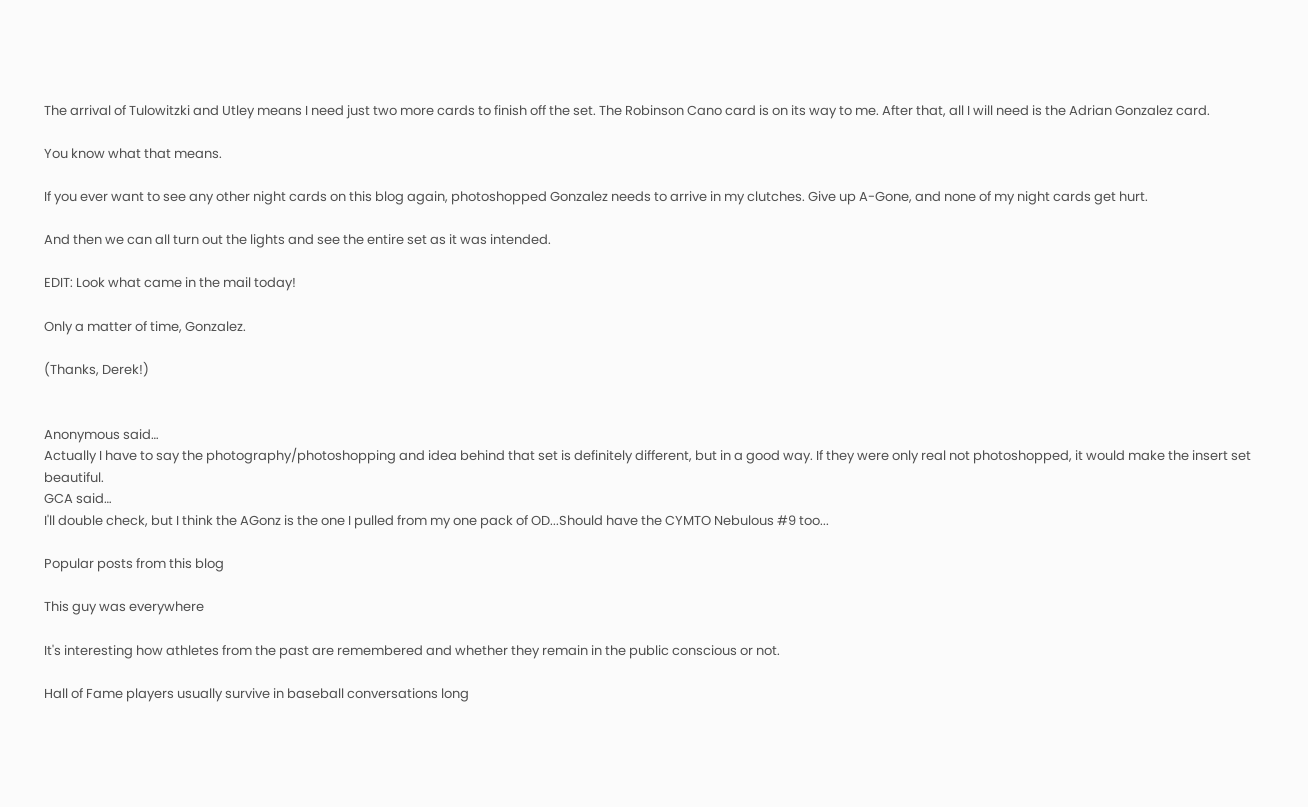The arrival of Tulowitzki and Utley means I need just two more cards to finish off the set. The Robinson Cano card is on its way to me. After that, all I will need is the Adrian Gonzalez card.

You know what that means.

If you ever want to see any other night cards on this blog again, photoshopped Gonzalez needs to arrive in my clutches. Give up A-Gone, and none of my night cards get hurt.

And then we can all turn out the lights and see the entire set as it was intended.

EDIT: Look what came in the mail today!

Only a matter of time, Gonzalez.

(Thanks, Derek!)


Anonymous said…
Actually I have to say the photography/photoshopping and idea behind that set is definitely different, but in a good way. If they were only real not photoshopped, it would make the insert set beautiful.
GCA said…
I'll double check, but I think the AGonz is the one I pulled from my one pack of OD...Should have the CYMTO Nebulous #9 too...

Popular posts from this blog

This guy was everywhere

It's interesting how athletes from the past are remembered and whether they remain in the public conscious or not.

Hall of Fame players usually survive in baseball conversations long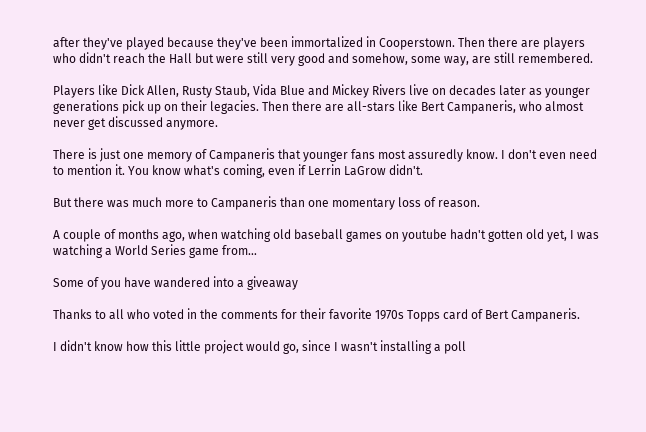after they've played because they've been immortalized in Cooperstown. Then there are players who didn't reach the Hall but were still very good and somehow, some way, are still remembered.

Players like Dick Allen, Rusty Staub, Vida Blue and Mickey Rivers live on decades later as younger generations pick up on their legacies. Then there are all-stars like Bert Campaneris, who almost never get discussed anymore.

There is just one memory of Campaneris that younger fans most assuredly know. I don't even need to mention it. You know what's coming, even if Lerrin LaGrow didn't.

But there was much more to Campaneris than one momentary loss of reason.

A couple of months ago, when watching old baseball games on youtube hadn't gotten old yet, I was watching a World Series game from…

Some of you have wandered into a giveaway

Thanks to all who voted in the comments for their favorite 1970s Topps card of Bert Campaneris.

I didn't know how this little project would go, since I wasn't installing a poll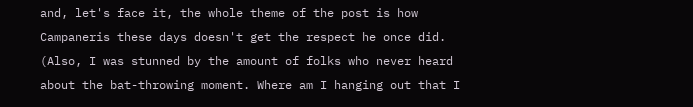and, let's face it, the whole theme of the post is how Campaneris these days doesn't get the respect he once did. (Also, I was stunned by the amount of folks who never heard about the bat-throwing moment. Where am I hanging out that I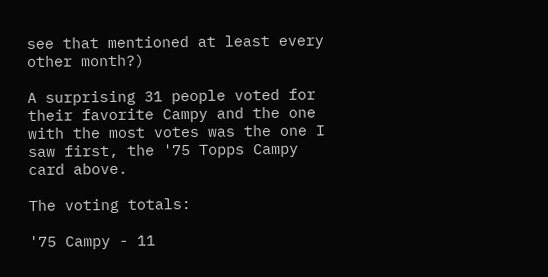see that mentioned at least every other month?)

A surprising 31 people voted for their favorite Campy and the one with the most votes was the one I saw first, the '75 Topps Campy card above.

The voting totals:

'75 Campy - 11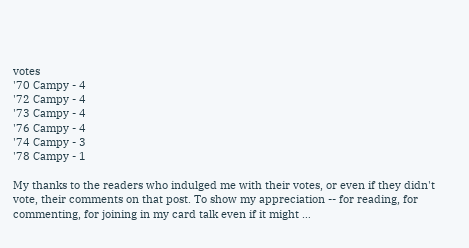votes
'70 Campy - 4
'72 Campy - 4
'73 Campy - 4
'76 Campy - 4
'74 Campy - 3
'78 Campy - 1

My thanks to the readers who indulged me with their votes, or even if they didn't vote, their comments on that post. To show my appreciation -- for reading, for commenting, for joining in my card talk even if it might …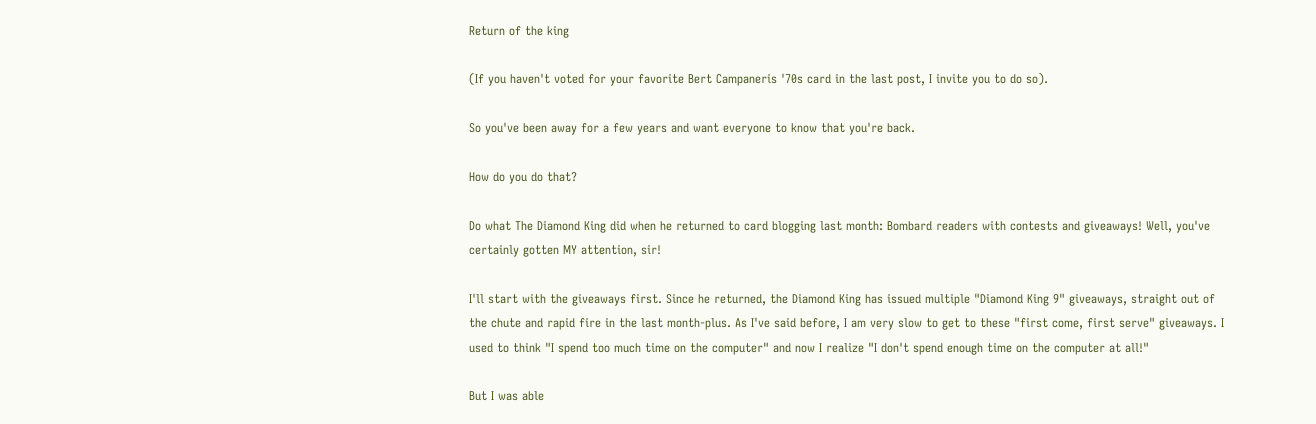Return of the king

(If you haven't voted for your favorite Bert Campaneris '70s card in the last post, I invite you to do so).

So you've been away for a few years and want everyone to know that you're back.

How do you do that?

Do what The Diamond King did when he returned to card blogging last month: Bombard readers with contests and giveaways! Well, you've certainly gotten MY attention, sir!

I'll start with the giveaways first. Since he returned, the Diamond King has issued multiple "Diamond King 9" giveaways, straight out of the chute and rapid fire in the last month-plus. As I've said before, I am very slow to get to these "first come, first serve" giveaways. I used to think "I spend too much time on the computer" and now I realize "I don't spend enough time on the computer at all!"

But I was able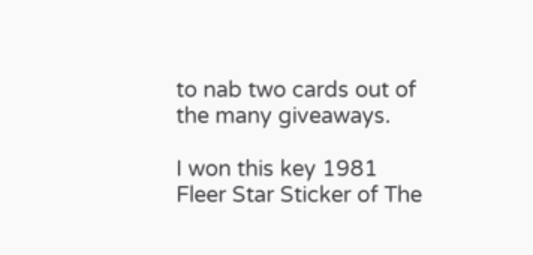to nab two cards out of the many giveaways.

I won this key 1981 Fleer Star Sticker of The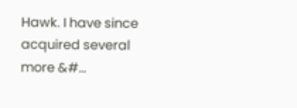Hawk. I have since acquired several more &#…